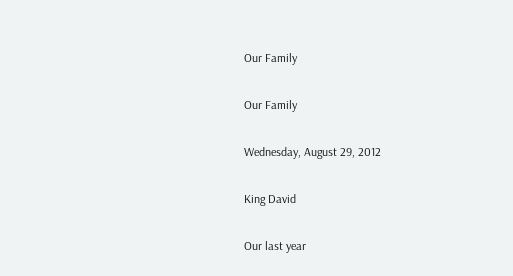Our Family

Our Family

Wednesday, August 29, 2012

King David

Our last year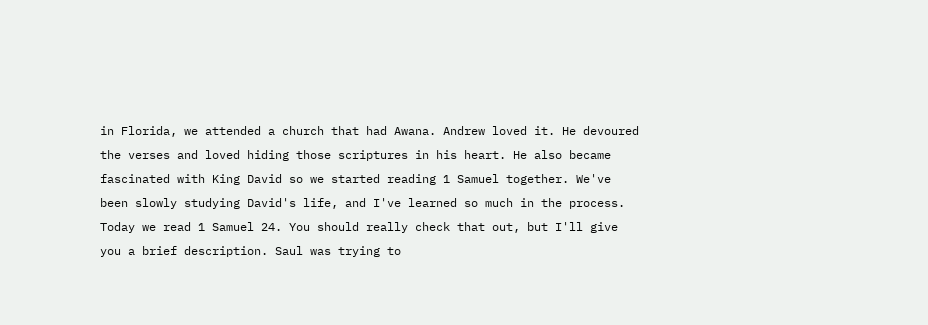in Florida, we attended a church that had Awana. Andrew loved it. He devoured the verses and loved hiding those scriptures in his heart. He also became fascinated with King David so we started reading 1 Samuel together. We've been slowly studying David's life, and I've learned so much in the process. Today we read 1 Samuel 24. You should really check that out, but I'll give you a brief description. Saul was trying to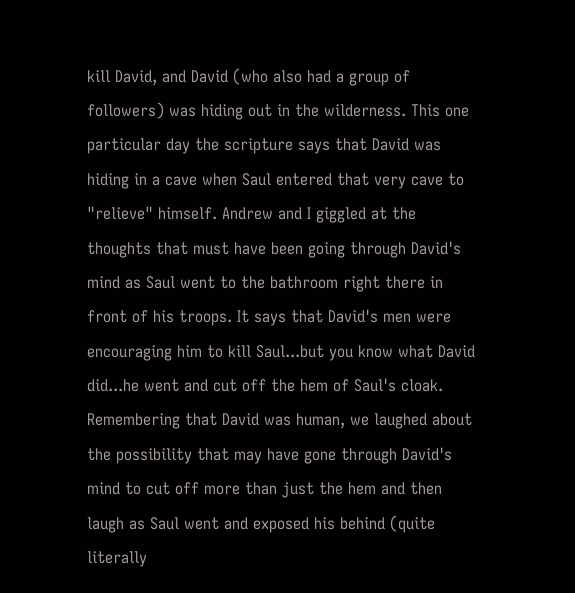kill David, and David (who also had a group of followers) was hiding out in the wilderness. This one particular day the scripture says that David was hiding in a cave when Saul entered that very cave to "relieve" himself. Andrew and I giggled at the thoughts that must have been going through David's mind as Saul went to the bathroom right there in front of his troops. It says that David's men were encouraging him to kill Saul...but you know what David did...he went and cut off the hem of Saul's cloak. Remembering that David was human, we laughed about the possibility that may have gone through David's mind to cut off more than just the hem and then laugh as Saul went and exposed his behind (quite literally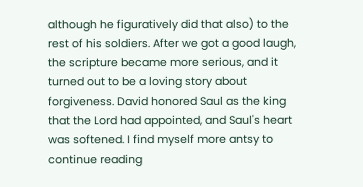although he figuratively did that also) to the rest of his soldiers. After we got a good laugh, the scripture became more serious, and it turned out to be a loving story about forgiveness. David honored Saul as the king that the Lord had appointed, and Saul's heart was softened. I find myself more antsy to continue reading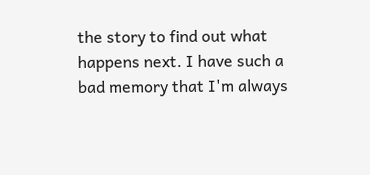the story to find out what happens next. I have such a bad memory that I'm always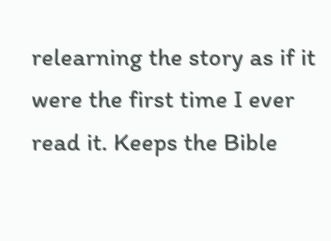relearning the story as if it were the first time I ever read it. Keeps the Bible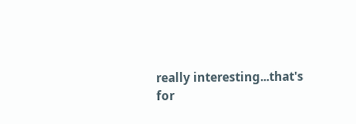really interesting...that's for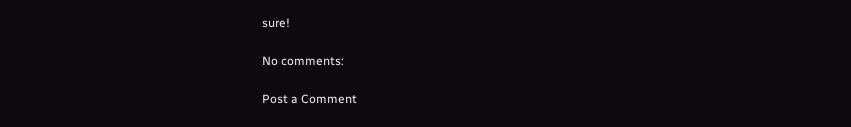sure!

No comments:

Post a Comment